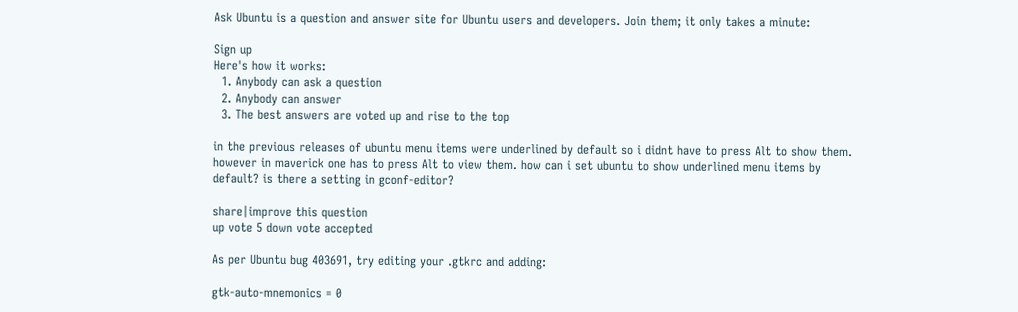Ask Ubuntu is a question and answer site for Ubuntu users and developers. Join them; it only takes a minute:

Sign up
Here's how it works:
  1. Anybody can ask a question
  2. Anybody can answer
  3. The best answers are voted up and rise to the top

in the previous releases of ubuntu menu items were underlined by default so i didnt have to press Alt to show them. however in maverick one has to press Alt to view them. how can i set ubuntu to show underlined menu items by default? is there a setting in gconf-editor?

share|improve this question
up vote 5 down vote accepted

As per Ubuntu bug 403691, try editing your .gtkrc and adding:

gtk-auto-mnemonics = 0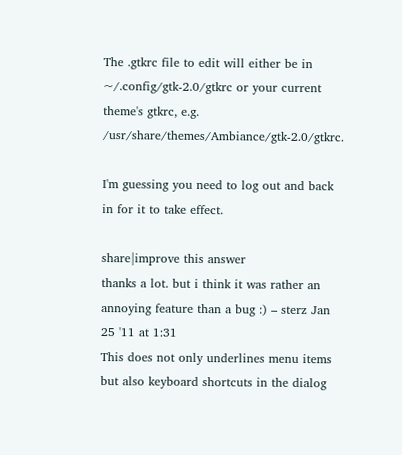The .gtkrc file to edit will either be in ~/.config/gtk-2.0/gtkrc or your current theme's gtkrc, e.g. /usr/share/themes/Ambiance/gtk-2.0/gtkrc.

I'm guessing you need to log out and back in for it to take effect.

share|improve this answer
thanks a lot. but i think it was rather an annoying feature than a bug :) – sterz Jan 25 '11 at 1:31
This does not only underlines menu items but also keyboard shortcuts in the dialog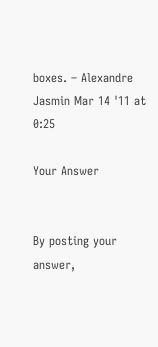boxes. – Alexandre Jasmin Mar 14 '11 at 0:25

Your Answer


By posting your answer,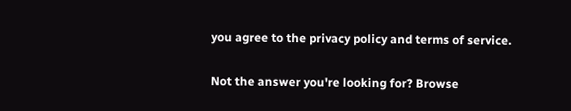you agree to the privacy policy and terms of service.

Not the answer you're looking for? Browse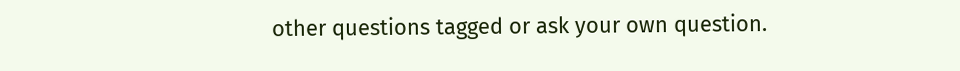other questions tagged or ask your own question.